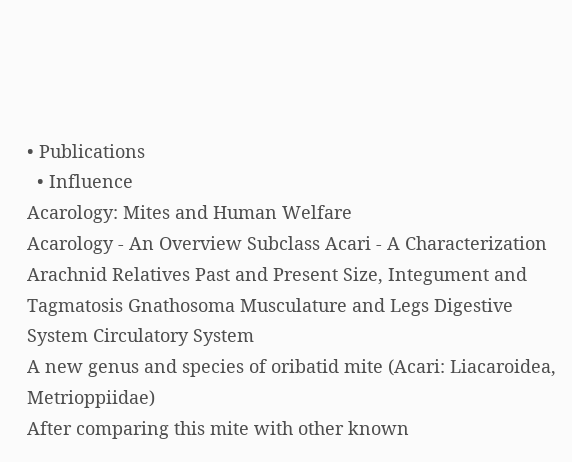• Publications
  • Influence
Acarology: Mites and Human Welfare
Acarology - An Overview Subclass Acari - A Characterization Arachnid Relatives Past and Present Size, Integument and Tagmatosis Gnathosoma Musculature and Legs Digestive System Circulatory System
A new genus and species of oribatid mite (Acari: Liacaroidea, Metrioppiidae)
After comparing this mite with other known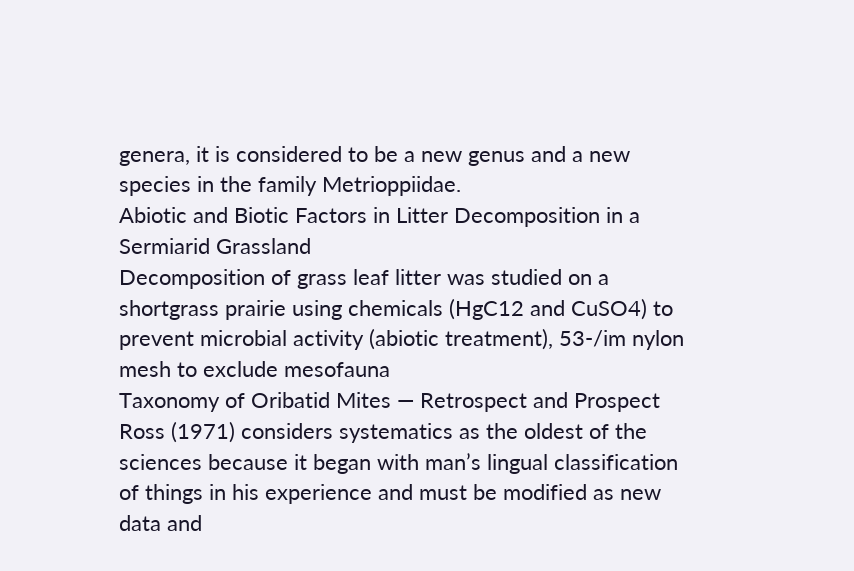genera, it is considered to be a new genus and a new species in the family Metrioppiidae.
Abiotic and Biotic Factors in Litter Decomposition in a Sermiarid Grassland
Decomposition of grass leaf litter was studied on a shortgrass prairie using chemicals (HgC12 and CuSO4) to prevent microbial activity (abiotic treatment), 53-/im nylon mesh to exclude mesofauna
Taxonomy of Oribatid Mites — Retrospect and Prospect
Ross (1971) considers systematics as the oldest of the sciences because it began with man’s lingual classification of things in his experience and must be modified as new data and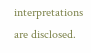interpretations are disclosed.